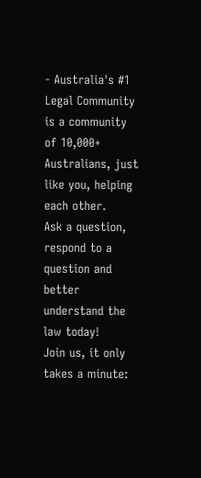- Australia's #1 Legal Community is a community of 10,000+ Australians, just like you, helping each other.
Ask a question, respond to a question and better understand the law today!
Join us, it only takes a minute: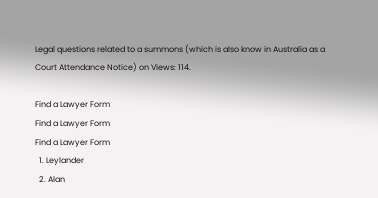Legal questions related to a summons (which is also know in Australia as a Court Attendance Notice) on Views: 114.

Find a Lawyer Form
Find a Lawyer Form
Find a Lawyer Form
  1. Leylander
  2. Alan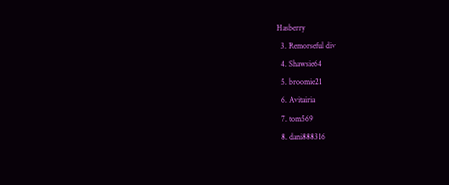Hasberry
  3. Remorseful div
  4. Shawsie64
  5. broomie21
  6. Avitairia
  7. tom569
  8. dani888316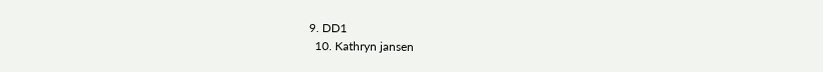9. DD1
  10. Kathryn jansen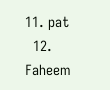11. pat
  12. Faheem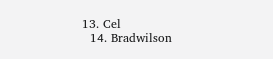13. Cel
  14. Bradwilson